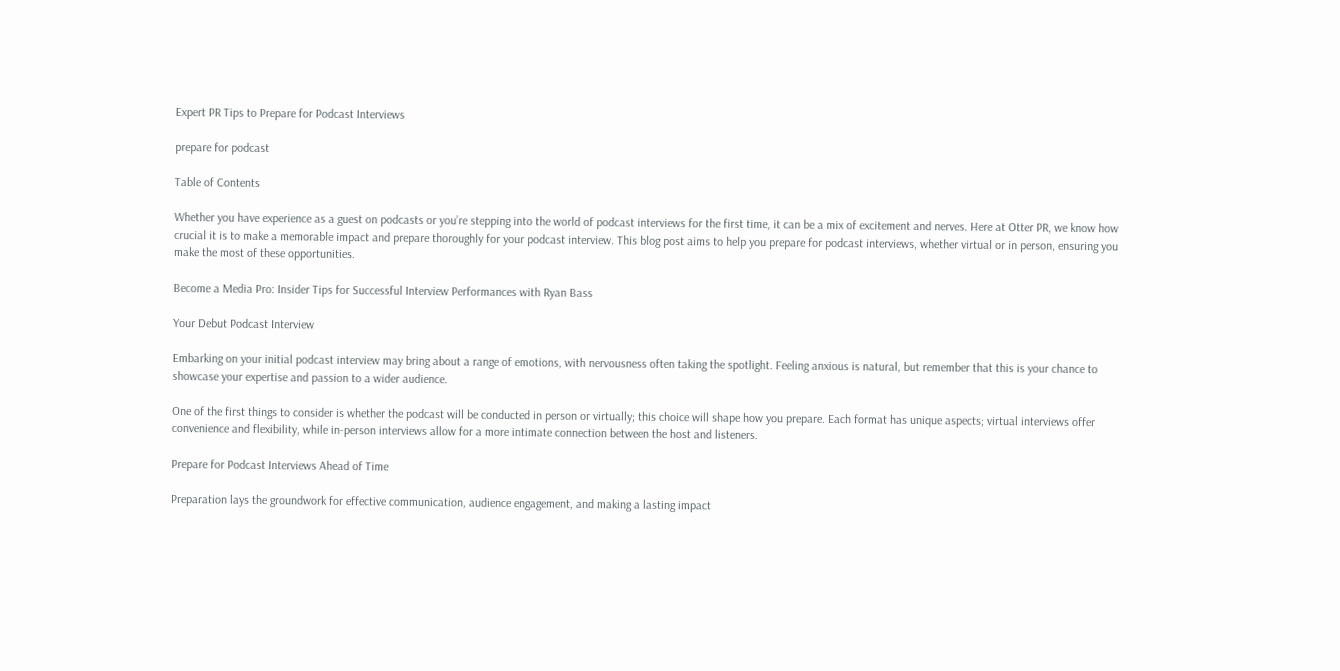Expert PR Tips to Prepare for Podcast Interviews

prepare for podcast

Table of Contents

Whether you have experience as a guest on podcasts or you’re stepping into the world of podcast interviews for the first time, it can be a mix of excitement and nerves. Here at Otter PR, we know how crucial it is to make a memorable impact and prepare thoroughly for your podcast interview. This blog post aims to help you prepare for podcast interviews, whether virtual or in person, ensuring you make the most of these opportunities.

Become a Media Pro: Insider Tips for Successful Interview Performances with Ryan Bass

Your Debut Podcast Interview

Embarking on your initial podcast interview may bring about a range of emotions, with nervousness often taking the spotlight. Feeling anxious is natural, but remember that this is your chance to showcase your expertise and passion to a wider audience.

One of the first things to consider is whether the podcast will be conducted in person or virtually; this choice will shape how you prepare. Each format has unique aspects; virtual interviews offer convenience and flexibility, while in-person interviews allow for a more intimate connection between the host and listeners.

Prepare for Podcast Interviews Ahead of Time

Preparation lays the groundwork for effective communication, audience engagement, and making a lasting impact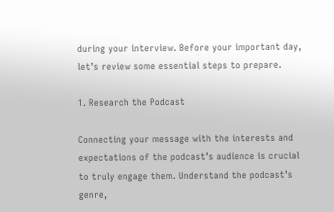during your interview. Before your important day, let’s review some essential steps to prepare.

1. Research the Podcast

Connecting your message with the interests and expectations of the podcast’s audience is crucial to truly engage them. Understand the podcast’s genre,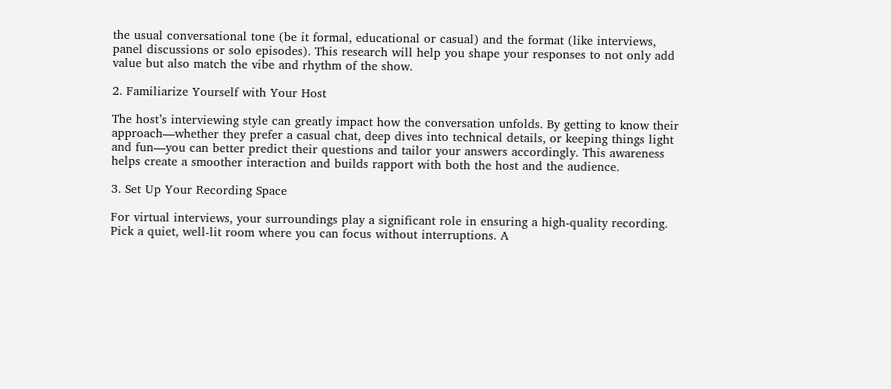the usual conversational tone (be it formal, educational or casual) and the format (like interviews, panel discussions or solo episodes). This research will help you shape your responses to not only add value but also match the vibe and rhythm of the show.

2. Familiarize Yourself with Your Host

The host’s interviewing style can greatly impact how the conversation unfolds. By getting to know their approach—whether they prefer a casual chat, deep dives into technical details, or keeping things light and fun—you can better predict their questions and tailor your answers accordingly. This awareness helps create a smoother interaction and builds rapport with both the host and the audience.

3. Set Up Your Recording Space

For virtual interviews, your surroundings play a significant role in ensuring a high-quality recording. Pick a quiet, well-lit room where you can focus without interruptions. A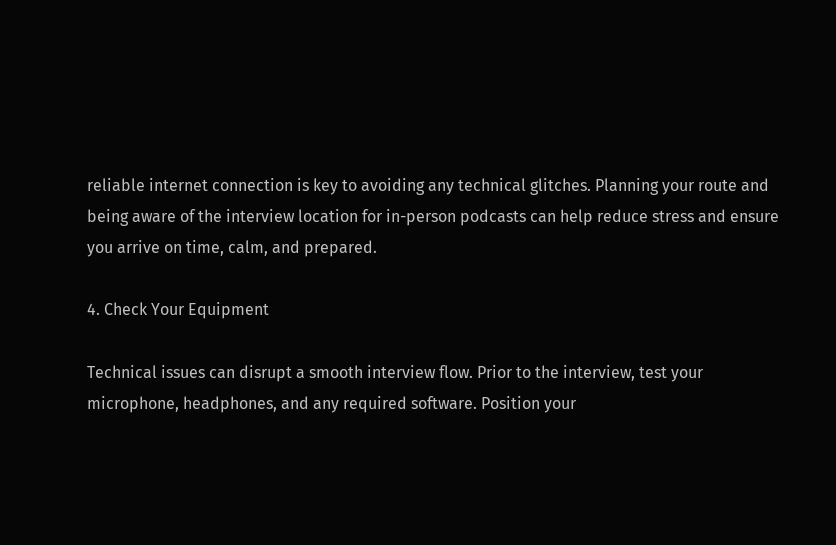reliable internet connection is key to avoiding any technical glitches. Planning your route and being aware of the interview location for in-person podcasts can help reduce stress and ensure you arrive on time, calm, and prepared.

4. Check Your Equipment

Technical issues can disrupt a smooth interview flow. Prior to the interview, test your microphone, headphones, and any required software. Position your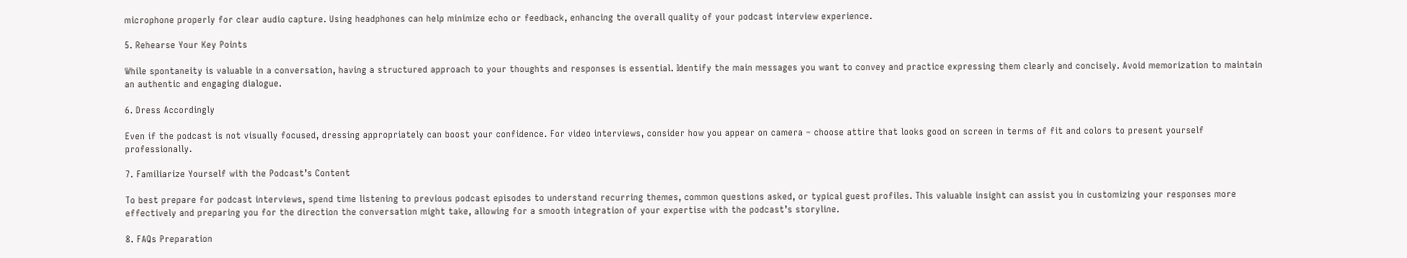microphone properly for clear audio capture. Using headphones can help minimize echo or feedback, enhancing the overall quality of your podcast interview experience.

5. Rehearse Your Key Points

While spontaneity is valuable in a conversation, having a structured approach to your thoughts and responses is essential. Identify the main messages you want to convey and practice expressing them clearly and concisely. Avoid memorization to maintain an authentic and engaging dialogue.

6. Dress Accordingly

Even if the podcast is not visually focused, dressing appropriately can boost your confidence. For video interviews, consider how you appear on camera – choose attire that looks good on screen in terms of fit and colors to present yourself professionally.

7. Familiarize Yourself with the Podcast’s Content

To best prepare for podcast interviews, spend time listening to previous podcast episodes to understand recurring themes, common questions asked, or typical guest profiles. This valuable insight can assist you in customizing your responses more effectively and preparing you for the direction the conversation might take, allowing for a smooth integration of your expertise with the podcast’s storyline.

8. FAQs Preparation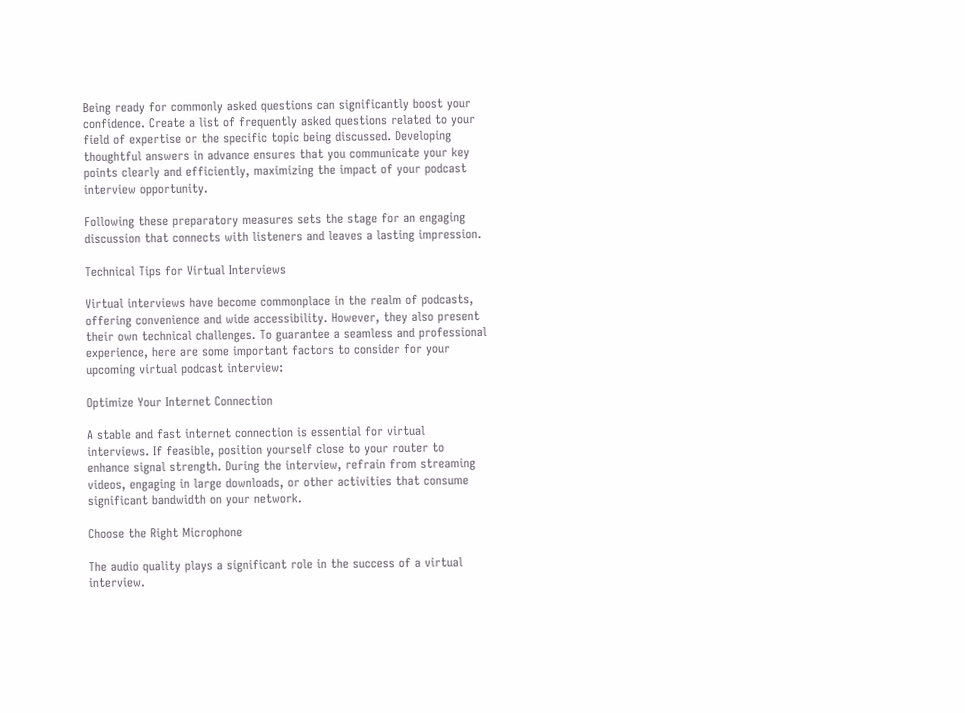Being ready for commonly asked questions can significantly boost your confidence. Create a list of frequently asked questions related to your field of expertise or the specific topic being discussed. Developing thoughtful answers in advance ensures that you communicate your key points clearly and efficiently, maximizing the impact of your podcast interview opportunity.

Following these preparatory measures sets the stage for an engaging discussion that connects with listeners and leaves a lasting impression.

Technical Tips for Virtual Interviews

Virtual interviews have become commonplace in the realm of podcasts, offering convenience and wide accessibility. However, they also present their own technical challenges. To guarantee a seamless and professional experience, here are some important factors to consider for your upcoming virtual podcast interview:

Optimize Your Internet Connection

A stable and fast internet connection is essential for virtual interviews. If feasible, position yourself close to your router to enhance signal strength. During the interview, refrain from streaming videos, engaging in large downloads, or other activities that consume significant bandwidth on your network.

Choose the Right Microphone

The audio quality plays a significant role in the success of a virtual interview.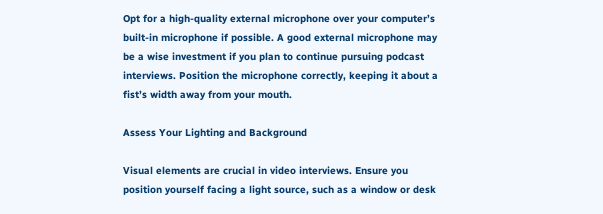Opt for a high-quality external microphone over your computer’s built-in microphone if possible. A good external microphone may be a wise investment if you plan to continue pursuing podcast interviews. Position the microphone correctly, keeping it about a fist’s width away from your mouth.

Assess Your Lighting and Background

Visual elements are crucial in video interviews. Ensure you position yourself facing a light source, such as a window or desk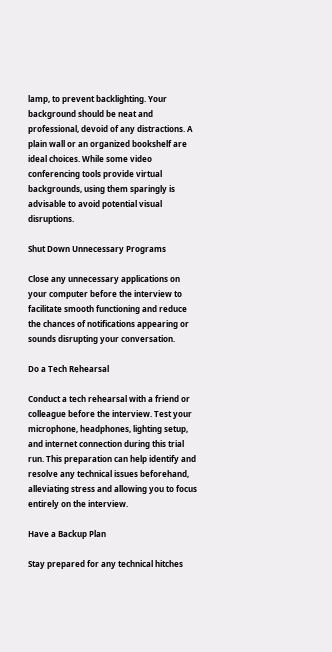lamp, to prevent backlighting. Your background should be neat and professional, devoid of any distractions. A plain wall or an organized bookshelf are ideal choices. While some video conferencing tools provide virtual backgrounds, using them sparingly is advisable to avoid potential visual disruptions.

Shut Down Unnecessary Programs

Close any unnecessary applications on your computer before the interview to facilitate smooth functioning and reduce the chances of notifications appearing or sounds disrupting your conversation.

Do a Tech Rehearsal

Conduct a tech rehearsal with a friend or colleague before the interview. Test your microphone, headphones, lighting setup, and internet connection during this trial run. This preparation can help identify and resolve any technical issues beforehand, alleviating stress and allowing you to focus entirely on the interview.

Have a Backup Plan

Stay prepared for any technical hitches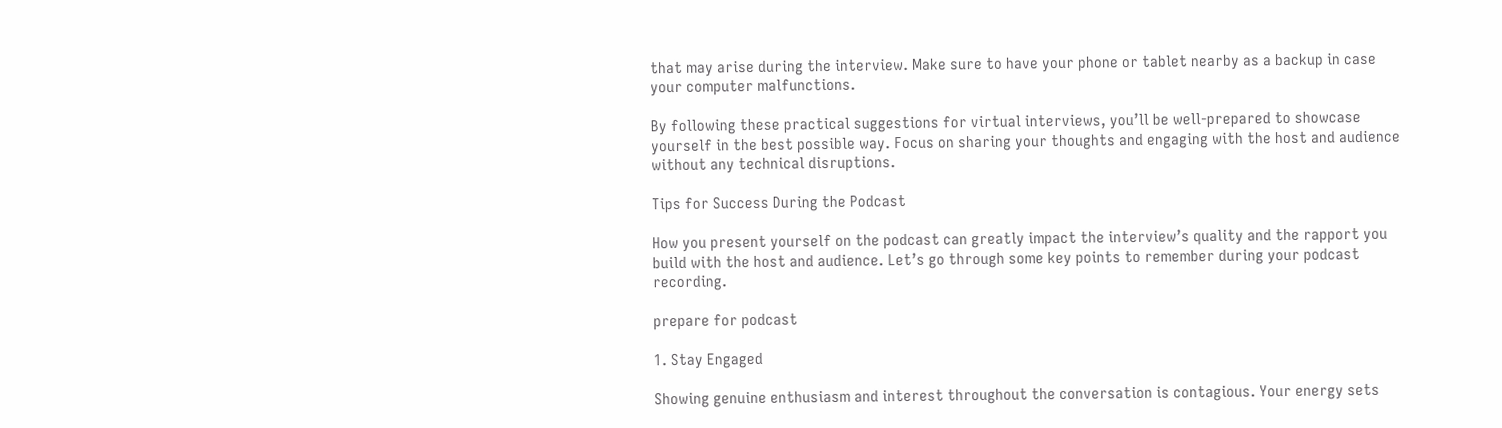that may arise during the interview. Make sure to have your phone or tablet nearby as a backup in case your computer malfunctions.

By following these practical suggestions for virtual interviews, you’ll be well-prepared to showcase yourself in the best possible way. Focus on sharing your thoughts and engaging with the host and audience without any technical disruptions.

Tips for Success During the Podcast

How you present yourself on the podcast can greatly impact the interview’s quality and the rapport you build with the host and audience. Let’s go through some key points to remember during your podcast recording.

prepare for podcast

1. Stay Engaged

Showing genuine enthusiasm and interest throughout the conversation is contagious. Your energy sets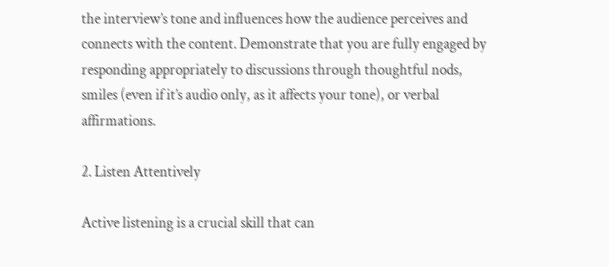the interview’s tone and influences how the audience perceives and connects with the content. Demonstrate that you are fully engaged by responding appropriately to discussions through thoughtful nods, smiles (even if it’s audio only, as it affects your tone), or verbal affirmations.

2. Listen Attentively

Active listening is a crucial skill that can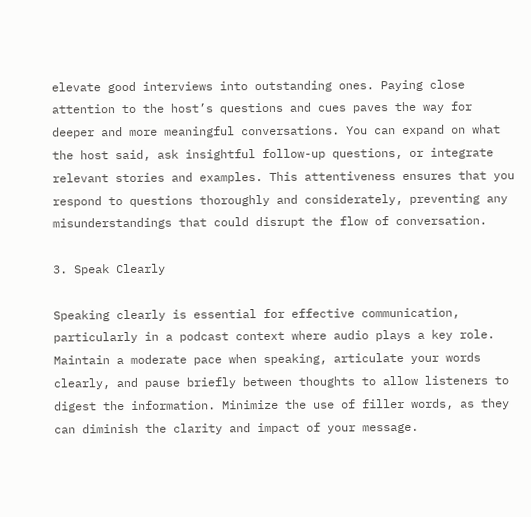elevate good interviews into outstanding ones. Paying close attention to the host’s questions and cues paves the way for deeper and more meaningful conversations. You can expand on what the host said, ask insightful follow-up questions, or integrate relevant stories and examples. This attentiveness ensures that you respond to questions thoroughly and considerately, preventing any misunderstandings that could disrupt the flow of conversation.

3. Speak Clearly

Speaking clearly is essential for effective communication, particularly in a podcast context where audio plays a key role. Maintain a moderate pace when speaking, articulate your words clearly, and pause briefly between thoughts to allow listeners to digest the information. Minimize the use of filler words, as they can diminish the clarity and impact of your message.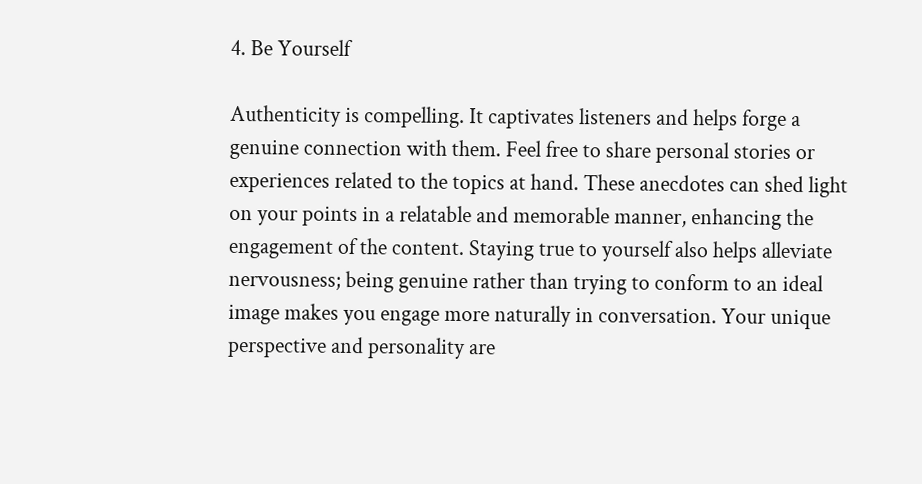4. Be Yourself

Authenticity is compelling. It captivates listeners and helps forge a genuine connection with them. Feel free to share personal stories or experiences related to the topics at hand. These anecdotes can shed light on your points in a relatable and memorable manner, enhancing the engagement of the content. Staying true to yourself also helps alleviate nervousness; being genuine rather than trying to conform to an ideal image makes you engage more naturally in conversation. Your unique perspective and personality are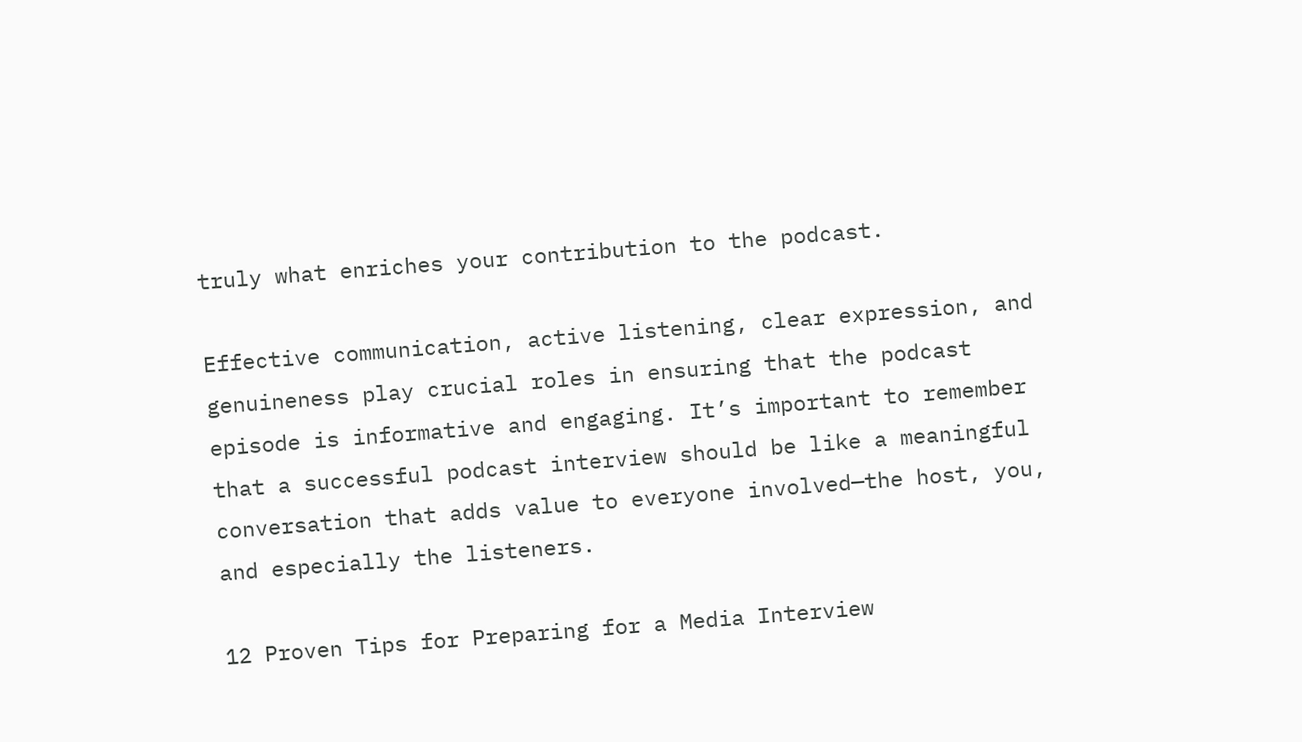truly what enriches your contribution to the podcast.

Effective communication, active listening, clear expression, and genuineness play crucial roles in ensuring that the podcast episode is informative and engaging. It’s important to remember that a successful podcast interview should be like a meaningful conversation that adds value to everyone involved—the host, you, and especially the listeners.

12 Proven Tips for Preparing for a Media Interview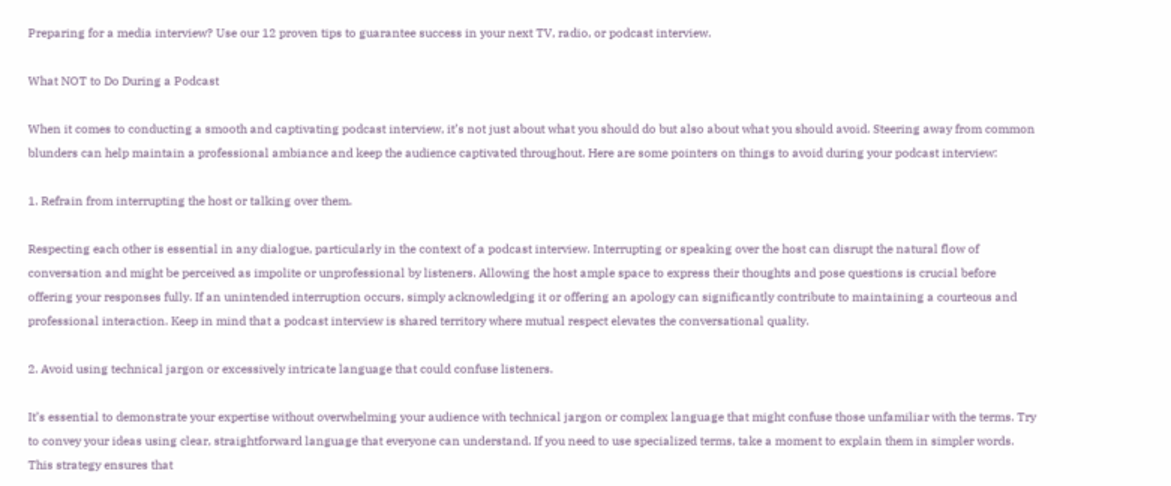Preparing for a media interview? Use our 12 proven tips to guarantee success in your next TV, radio, or podcast interview.

What NOT to Do During a Podcast

When it comes to conducting a smooth and captivating podcast interview, it’s not just about what you should do but also about what you should avoid. Steering away from common blunders can help maintain a professional ambiance and keep the audience captivated throughout. Here are some pointers on things to avoid during your podcast interview:

1. Refrain from interrupting the host or talking over them.

Respecting each other is essential in any dialogue, particularly in the context of a podcast interview. Interrupting or speaking over the host can disrupt the natural flow of conversation and might be perceived as impolite or unprofessional by listeners. Allowing the host ample space to express their thoughts and pose questions is crucial before offering your responses fully. If an unintended interruption occurs, simply acknowledging it or offering an apology can significantly contribute to maintaining a courteous and professional interaction. Keep in mind that a podcast interview is shared territory where mutual respect elevates the conversational quality.

2. Avoid using technical jargon or excessively intricate language that could confuse listeners.

It’s essential to demonstrate your expertise without overwhelming your audience with technical jargon or complex language that might confuse those unfamiliar with the terms. Try to convey your ideas using clear, straightforward language that everyone can understand. If you need to use specialized terms, take a moment to explain them in simpler words. This strategy ensures that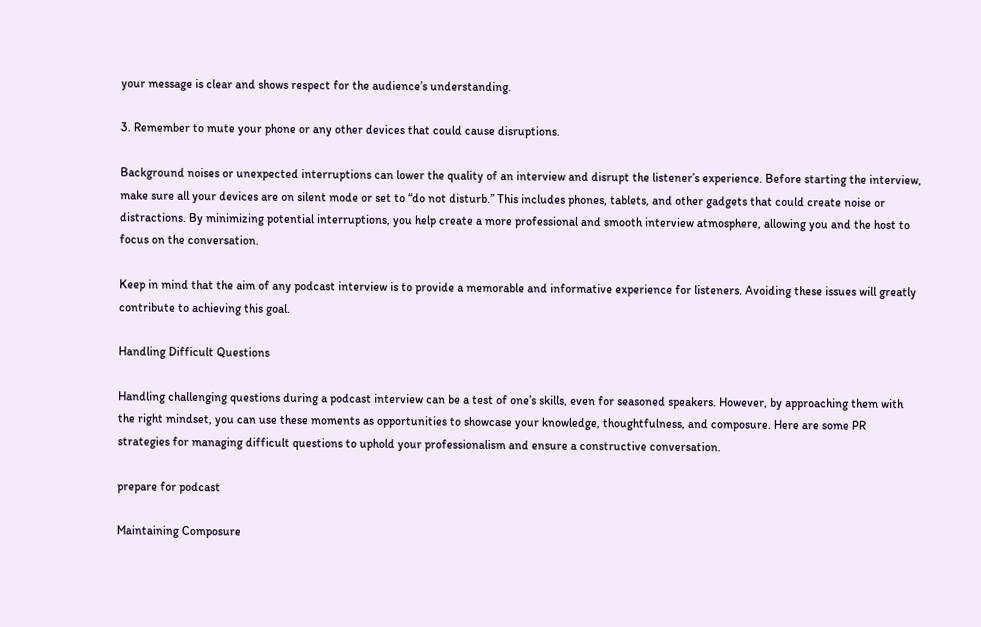your message is clear and shows respect for the audience’s understanding.

3. Remember to mute your phone or any other devices that could cause disruptions.

Background noises or unexpected interruptions can lower the quality of an interview and disrupt the listener’s experience. Before starting the interview, make sure all your devices are on silent mode or set to “do not disturb.” This includes phones, tablets, and other gadgets that could create noise or distractions. By minimizing potential interruptions, you help create a more professional and smooth interview atmosphere, allowing you and the host to focus on the conversation.

Keep in mind that the aim of any podcast interview is to provide a memorable and informative experience for listeners. Avoiding these issues will greatly contribute to achieving this goal.

Handling Difficult Questions

Handling challenging questions during a podcast interview can be a test of one’s skills, even for seasoned speakers. However, by approaching them with the right mindset, you can use these moments as opportunities to showcase your knowledge, thoughtfulness, and composure. Here are some PR strategies for managing difficult questions to uphold your professionalism and ensure a constructive conversation.

prepare for podcast

Maintaining Composure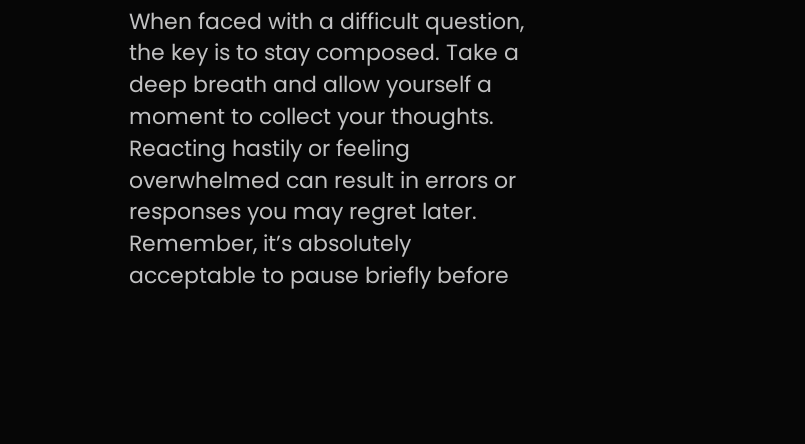When faced with a difficult question, the key is to stay composed. Take a deep breath and allow yourself a moment to collect your thoughts. Reacting hastily or feeling overwhelmed can result in errors or responses you may regret later. Remember, it’s absolutely acceptable to pause briefly before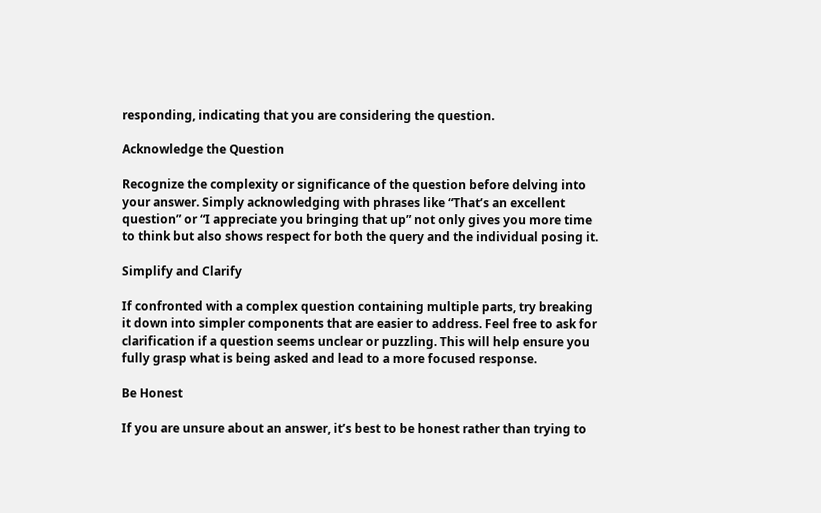responding, indicating that you are considering the question.

Acknowledge the Question

Recognize the complexity or significance of the question before delving into your answer. Simply acknowledging with phrases like “That’s an excellent question” or “I appreciate you bringing that up” not only gives you more time to think but also shows respect for both the query and the individual posing it.

Simplify and Clarify

If confronted with a complex question containing multiple parts, try breaking it down into simpler components that are easier to address. Feel free to ask for clarification if a question seems unclear or puzzling. This will help ensure you fully grasp what is being asked and lead to a more focused response.

Be Honest

If you are unsure about an answer, it’s best to be honest rather than trying to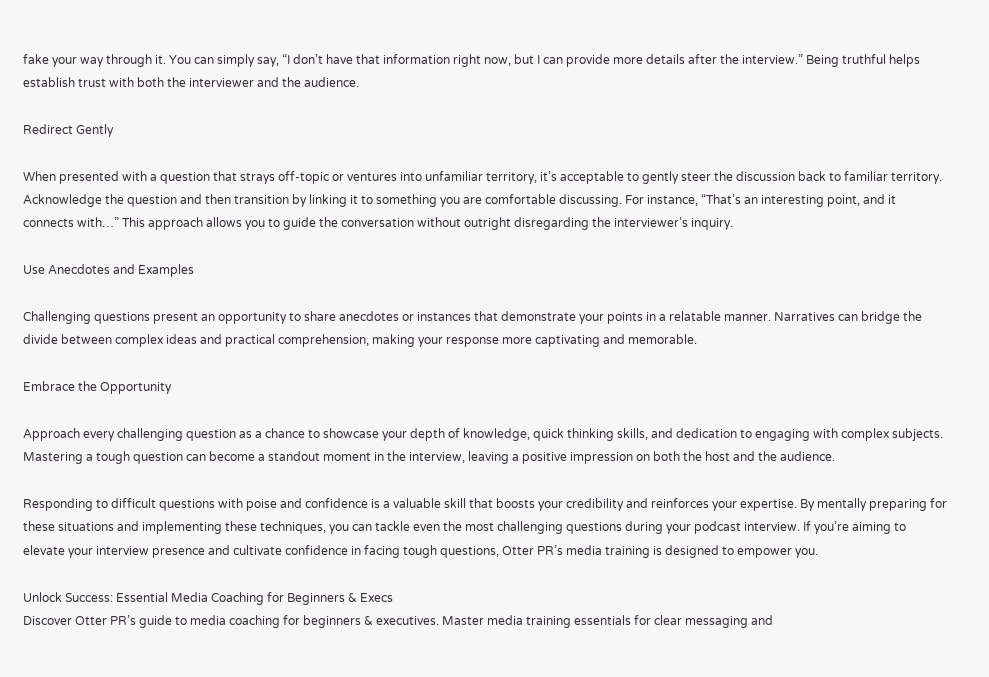fake your way through it. You can simply say, “I don’t have that information right now, but I can provide more details after the interview.” Being truthful helps establish trust with both the interviewer and the audience.

Redirect Gently

When presented with a question that strays off-topic or ventures into unfamiliar territory, it’s acceptable to gently steer the discussion back to familiar territory. Acknowledge the question and then transition by linking it to something you are comfortable discussing. For instance, “That’s an interesting point, and it connects with…” This approach allows you to guide the conversation without outright disregarding the interviewer’s inquiry.

Use Anecdotes and Examples

Challenging questions present an opportunity to share anecdotes or instances that demonstrate your points in a relatable manner. Narratives can bridge the divide between complex ideas and practical comprehension, making your response more captivating and memorable.

Embrace the Opportunity

Approach every challenging question as a chance to showcase your depth of knowledge, quick thinking skills, and dedication to engaging with complex subjects. Mastering a tough question can become a standout moment in the interview, leaving a positive impression on both the host and the audience.

Responding to difficult questions with poise and confidence is a valuable skill that boosts your credibility and reinforces your expertise. By mentally preparing for these situations and implementing these techniques, you can tackle even the most challenging questions during your podcast interview. If you’re aiming to elevate your interview presence and cultivate confidence in facing tough questions, Otter PR’s media training is designed to empower you.

Unlock Success: Essential Media Coaching for Beginners & Execs
Discover Otter PR’s guide to media coaching for beginners & executives. Master media training essentials for clear messaging and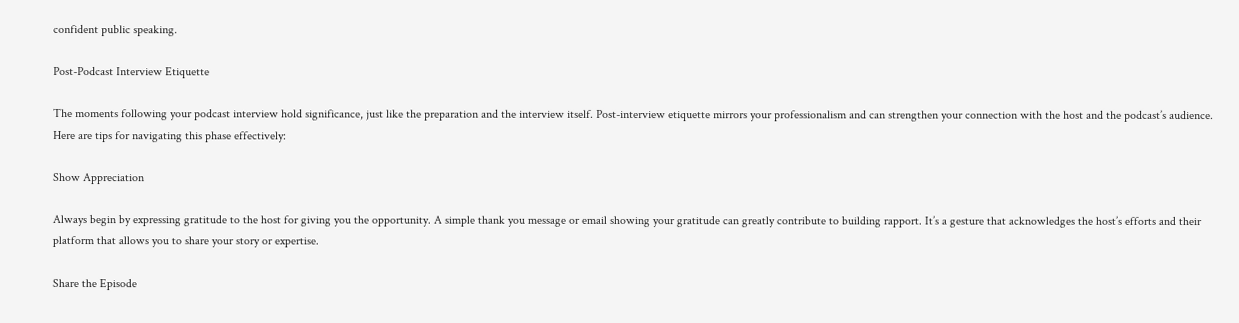confident public speaking.

Post-Podcast Interview Etiquette

The moments following your podcast interview hold significance, just like the preparation and the interview itself. Post-interview etiquette mirrors your professionalism and can strengthen your connection with the host and the podcast’s audience. Here are tips for navigating this phase effectively:

Show Appreciation

Always begin by expressing gratitude to the host for giving you the opportunity. A simple thank you message or email showing your gratitude can greatly contribute to building rapport. It’s a gesture that acknowledges the host’s efforts and their platform that allows you to share your story or expertise.

Share the Episode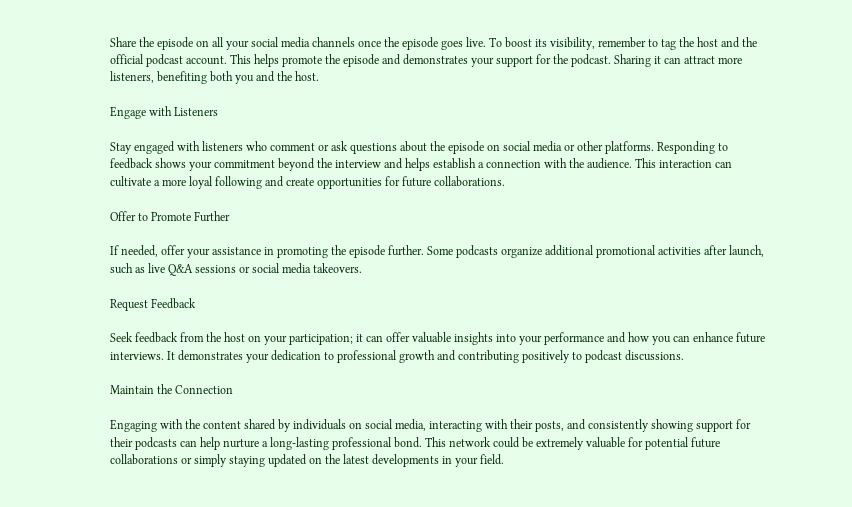Share the episode on all your social media channels once the episode goes live. To boost its visibility, remember to tag the host and the official podcast account. This helps promote the episode and demonstrates your support for the podcast. Sharing it can attract more listeners, benefiting both you and the host.

Engage with Listeners

Stay engaged with listeners who comment or ask questions about the episode on social media or other platforms. Responding to feedback shows your commitment beyond the interview and helps establish a connection with the audience. This interaction can cultivate a more loyal following and create opportunities for future collaborations.

Offer to Promote Further

If needed, offer your assistance in promoting the episode further. Some podcasts organize additional promotional activities after launch, such as live Q&A sessions or social media takeovers.

Request Feedback

Seek feedback from the host on your participation; it can offer valuable insights into your performance and how you can enhance future interviews. It demonstrates your dedication to professional growth and contributing positively to podcast discussions.

Maintain the Connection

Engaging with the content shared by individuals on social media, interacting with their posts, and consistently showing support for their podcasts can help nurture a long-lasting professional bond. This network could be extremely valuable for potential future collaborations or simply staying updated on the latest developments in your field.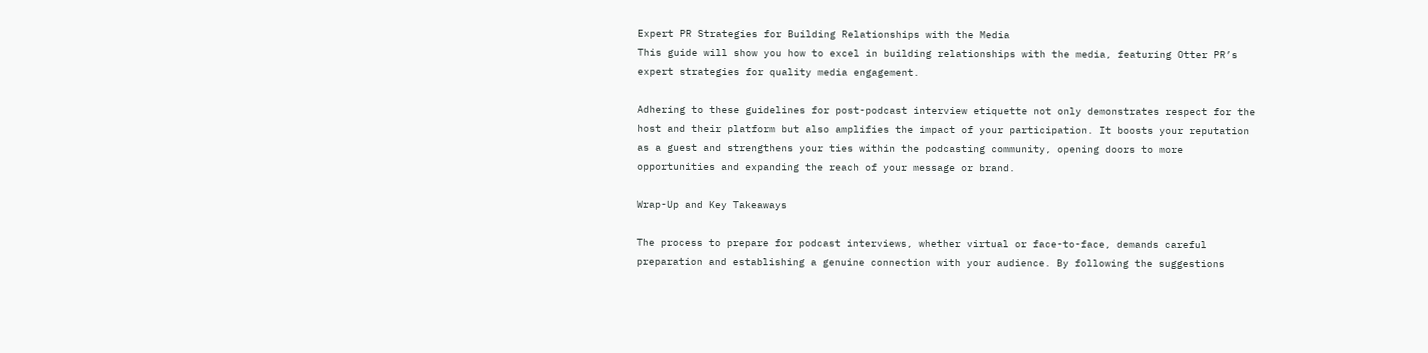Expert PR Strategies for Building Relationships with the Media
This guide will show you how to excel in building relationships with the media, featuring Otter PR’s expert strategies for quality media engagement.

Adhering to these guidelines for post-podcast interview etiquette not only demonstrates respect for the host and their platform but also amplifies the impact of your participation. It boosts your reputation as a guest and strengthens your ties within the podcasting community, opening doors to more opportunities and expanding the reach of your message or brand.

Wrap-Up and Key Takeaways

The process to prepare for podcast interviews, whether virtual or face-to-face, demands careful preparation and establishing a genuine connection with your audience. By following the suggestions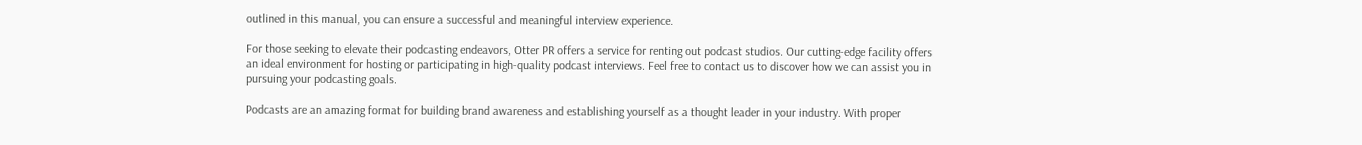outlined in this manual, you can ensure a successful and meaningful interview experience.

For those seeking to elevate their podcasting endeavors, Otter PR offers a service for renting out podcast studios. Our cutting-edge facility offers an ideal environment for hosting or participating in high-quality podcast interviews. Feel free to contact us to discover how we can assist you in pursuing your podcasting goals.

Podcasts are an amazing format for building brand awareness and establishing yourself as a thought leader in your industry. With proper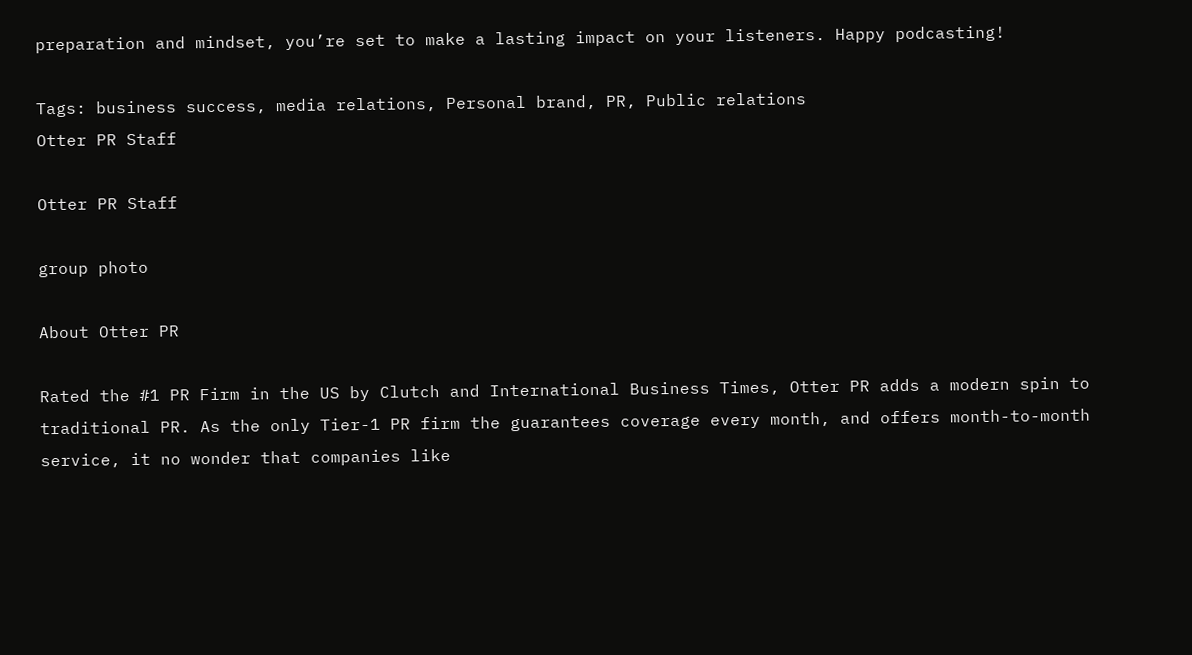preparation and mindset, you’re set to make a lasting impact on your listeners. Happy podcasting!

Tags: business success, media relations, Personal brand, PR, Public relations
Otter PR Staff

Otter PR Staff

group photo

About Otter PR

Rated the #1 PR Firm in the US by Clutch and International Business Times, Otter PR adds a modern spin to traditional PR. As the only Tier-1 PR firm the guarantees coverage every month, and offers month-to-month service, it no wonder that companies like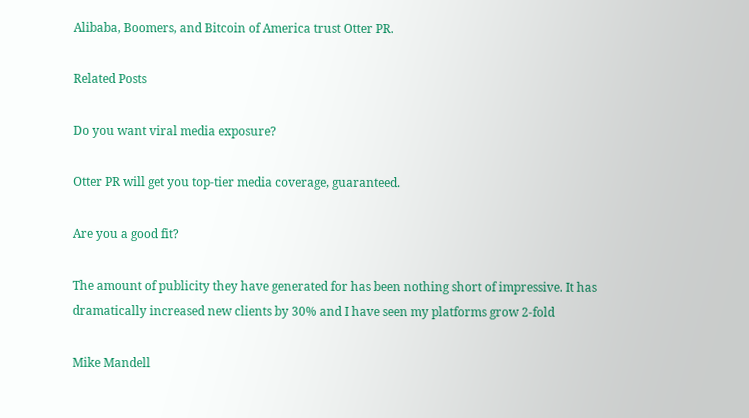Alibaba, Boomers, and Bitcoin of America trust Otter PR.

Related Posts

Do you want viral media exposure?

Otter PR will get you top-tier media coverage, guaranteed.

Are you a good fit?

The amount of publicity they have generated for has been nothing short of impressive. It has dramatically increased new clients by 30% and I have seen my platforms grow 2-fold

Mike Mandell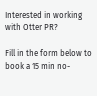Interested in working with Otter PR?

Fill in the form below to book a 15 min no-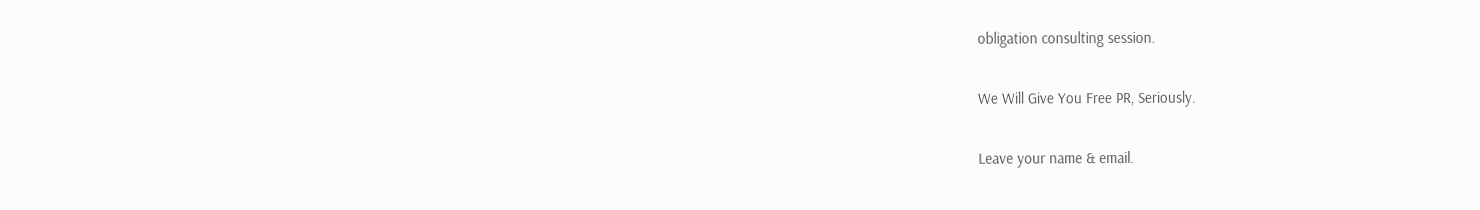obligation consulting session.

We Will Give You Free PR, Seriously.

Leave your name & email.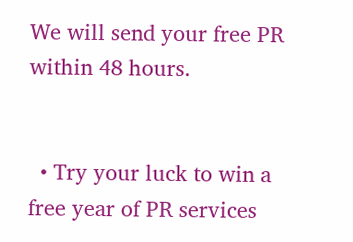We will send your free PR within 48 hours.


  • Try your luck to win a free year of PR services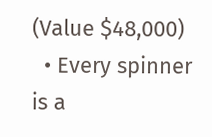(Value $48,000)
  • Every spinner is a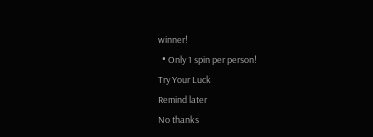winner!
  • Only 1 spin per person!
Try Your Luck
Remind later
No thanks